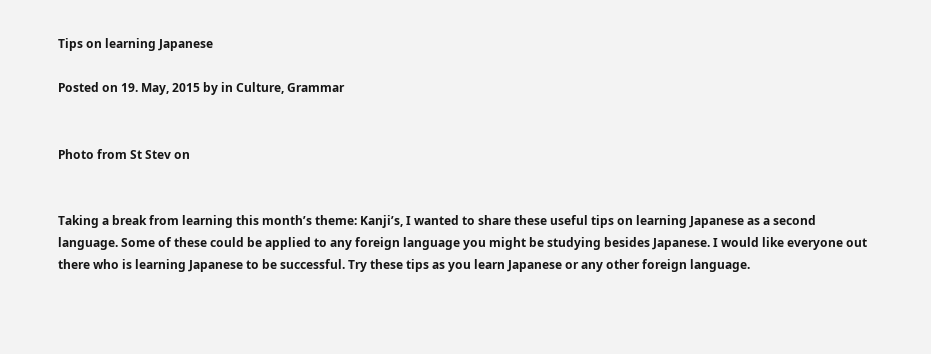Tips on learning Japanese

Posted on 19. May, 2015 by in Culture, Grammar


Photo from St Stev on


Taking a break from learning this month’s theme: Kanji’s, I wanted to share these useful tips on learning Japanese as a second language. Some of these could be applied to any foreign language you might be studying besides Japanese. I would like everyone out there who is learning Japanese to be successful. Try these tips as you learn Japanese or any other foreign language.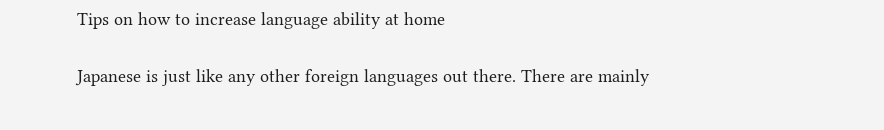Tips on how to increase language ability at home

Japanese is just like any other foreign languages out there. There are mainly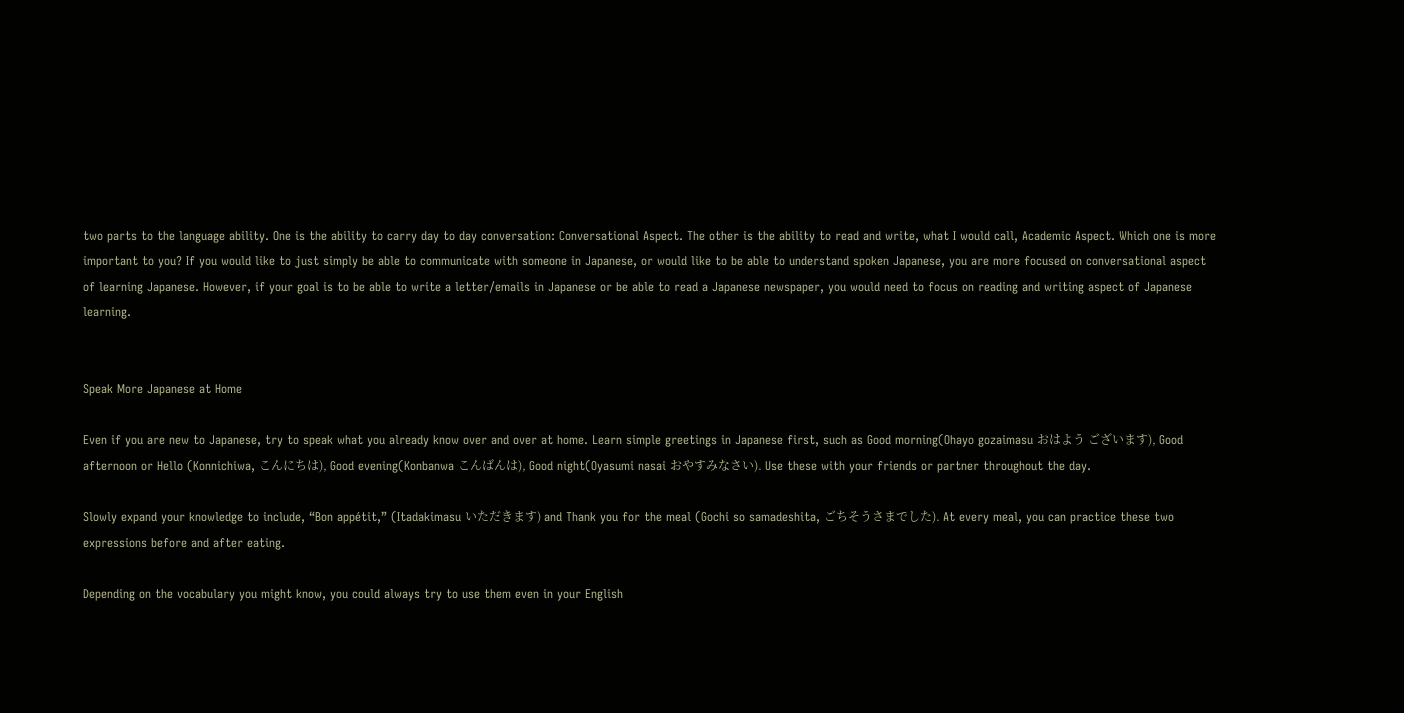two parts to the language ability. One is the ability to carry day to day conversation: Conversational Aspect. The other is the ability to read and write, what I would call, Academic Aspect. Which one is more important to you? If you would like to just simply be able to communicate with someone in Japanese, or would like to be able to understand spoken Japanese, you are more focused on conversational aspect of learning Japanese. However, if your goal is to be able to write a letter/emails in Japanese or be able to read a Japanese newspaper, you would need to focus on reading and writing aspect of Japanese learning.


Speak More Japanese at Home

Even if you are new to Japanese, try to speak what you already know over and over at home. Learn simple greetings in Japanese first, such as Good morning(Ohayo gozaimasu おはよう ございます), Good afternoon or Hello (Konnichiwa, こんにちは), Good evening(Konbanwa こんばんは), Good night(Oyasumi nasai おやすみなさい). Use these with your friends or partner throughout the day.

Slowly expand your knowledge to include, “Bon appétit,” (Itadakimasu いただきます) and Thank you for the meal (Gochi so samadeshita, ごちそうさまでした). At every meal, you can practice these two expressions before and after eating.

Depending on the vocabulary you might know, you could always try to use them even in your English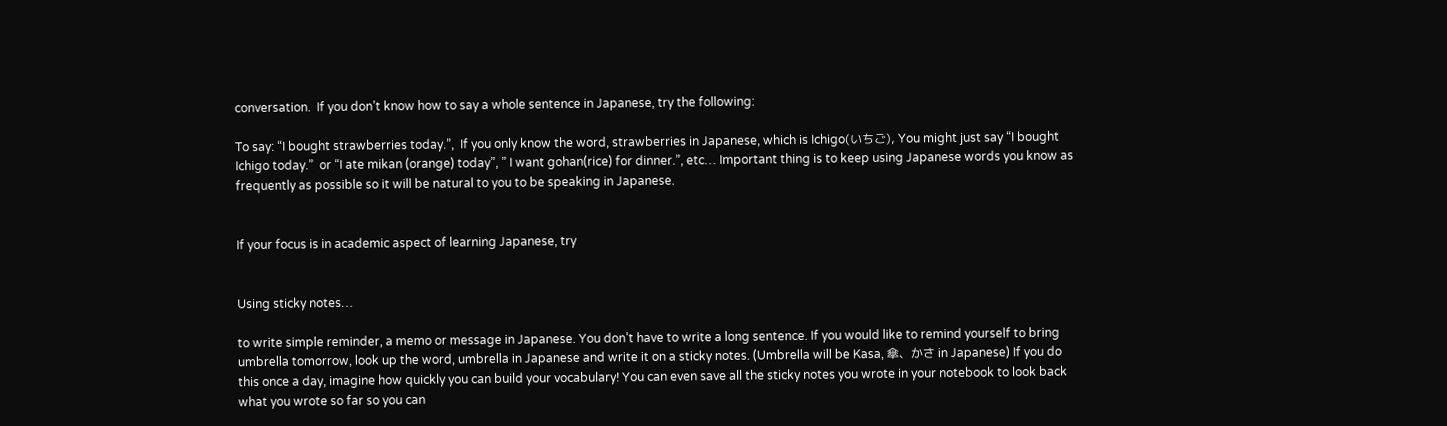conversation.  If you don’t know how to say a whole sentence in Japanese, try the following:

To say: “I bought strawberries today.”,  If you only know the word, strawberries in Japanese, which is Ichigo(いちご), You might just say “I bought Ichigo today.”  or “I ate mikan (orange) today”, ” I want gohan(rice) for dinner.”, etc… Important thing is to keep using Japanese words you know as frequently as possible so it will be natural to you to be speaking in Japanese.


If your focus is in academic aspect of learning Japanese, try


Using sticky notes…

to write simple reminder, a memo or message in Japanese. You don’t have to write a long sentence. If you would like to remind yourself to bring umbrella tomorrow, look up the word, umbrella in Japanese and write it on a sticky notes. (Umbrella will be Kasa, 傘、かさ in Japanese) If you do this once a day, imagine how quickly you can build your vocabulary! You can even save all the sticky notes you wrote in your notebook to look back what you wrote so far so you can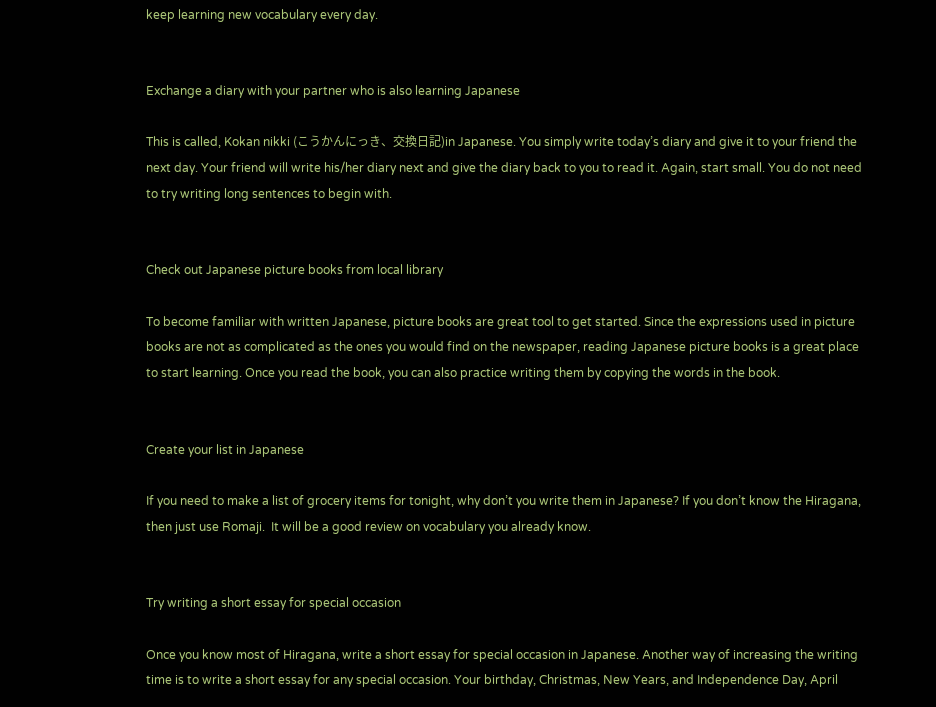keep learning new vocabulary every day.


Exchange a diary with your partner who is also learning Japanese

This is called, Kokan nikki (こうかんにっき、交換日記)in Japanese. You simply write today’s diary and give it to your friend the next day. Your friend will write his/her diary next and give the diary back to you to read it. Again, start small. You do not need to try writing long sentences to begin with.


Check out Japanese picture books from local library

To become familiar with written Japanese, picture books are great tool to get started. Since the expressions used in picture books are not as complicated as the ones you would find on the newspaper, reading Japanese picture books is a great place to start learning. Once you read the book, you can also practice writing them by copying the words in the book.


Create your list in Japanese

If you need to make a list of grocery items for tonight, why don’t you write them in Japanese? If you don’t know the Hiragana, then just use Romaji.  It will be a good review on vocabulary you already know.


Try writing a short essay for special occasion

Once you know most of Hiragana, write a short essay for special occasion in Japanese. Another way of increasing the writing time is to write a short essay for any special occasion. Your birthday, Christmas, New Years, and Independence Day, April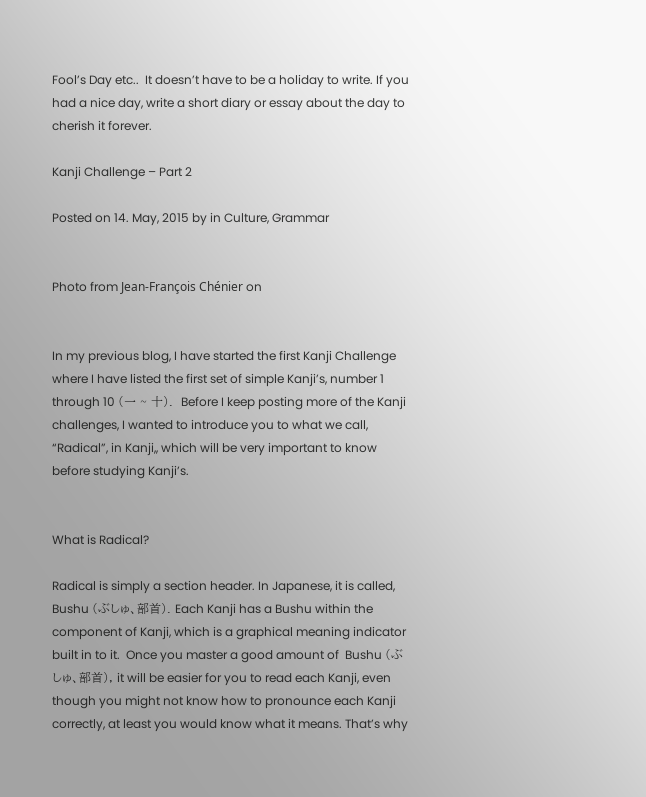Fool’s Day etc..  It doesn’t have to be a holiday to write. If you had a nice day, write a short diary or essay about the day to cherish it forever.

Kanji Challenge – Part 2

Posted on 14. May, 2015 by in Culture, Grammar


Photo from Jean-François Chénier on


In my previous blog, I have started the first Kanji Challenge where I have listed the first set of simple Kanji’s, number 1 through 10 (一 ~ 十).  Before I keep posting more of the Kanji challenges, I wanted to introduce you to what we call, “Radical”, in Kanji,, which will be very important to know before studying Kanji’s.


What is Radical?

Radical is simply a section header. In Japanese, it is called, Bushu (ぶしゅ、部首). Each Kanji has a Bushu within the component of Kanji, which is a graphical meaning indicator built in to it.  Once you master a good amount of  Bushu (ぶしゅ、部首), it will be easier for you to read each Kanji, even though you might not know how to pronounce each Kanji correctly, at least you would know what it means. That’s why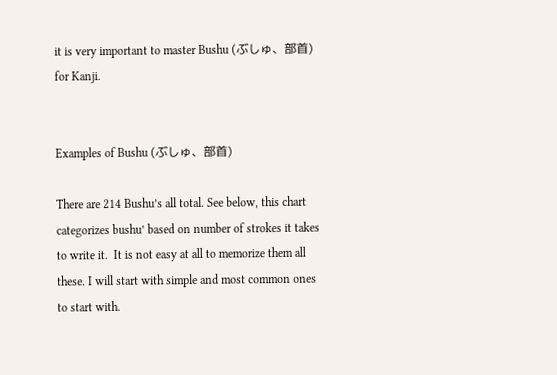it is very important to master Bushu (ぶしゅ、部首) for Kanji.


Examples of Bushu (ぶしゅ、部首)

There are 214 Bushu’s all total. See below, this chart categorizes bushu’ based on number of strokes it takes to write it.  It is not easy at all to memorize them all these. I will start with simple and most common ones to start with.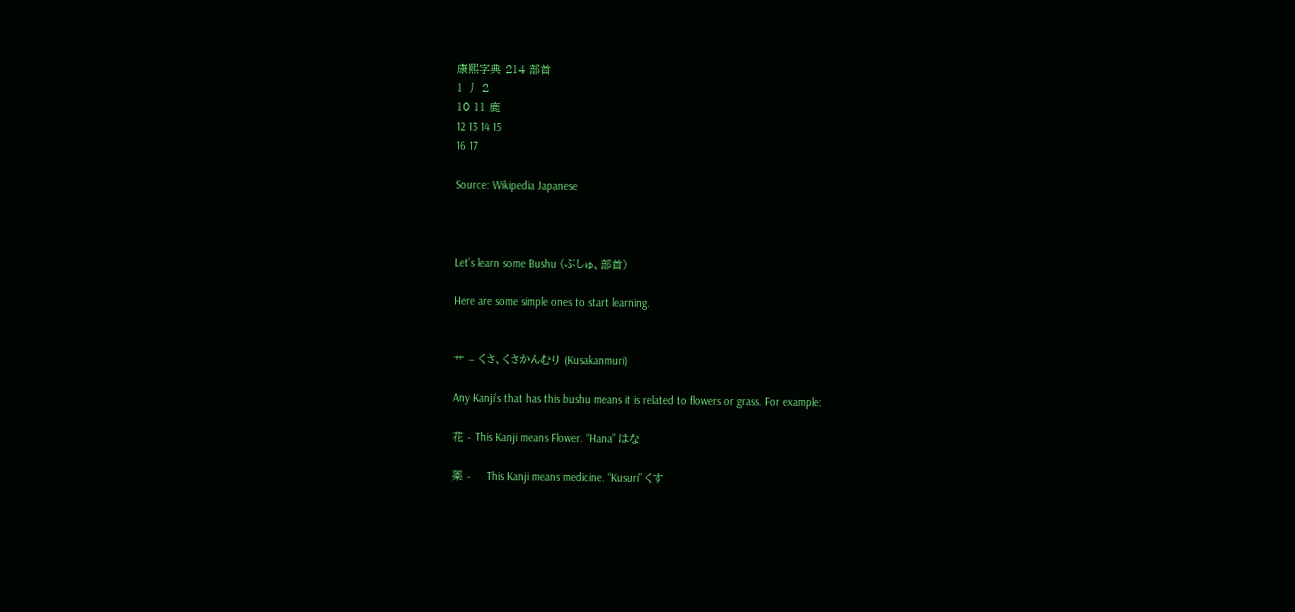康熙字典 214 部首
1 丿 2
10 11 鹿
12 13 14 15
16 17

Source: Wikipedia Japanese



Let’s learn some Bushu (ぶしゅ、部首)

Here are some simple ones to start learning.


艹 – くさ、くさかんむり (Kusakanmuri)

Any Kanji’s that has this bushu means it is related to flowers or grass. For example:

花 - This Kanji means Flower. “Hana” はな

薬 -    This Kanji means medicine. “Kusuri” くす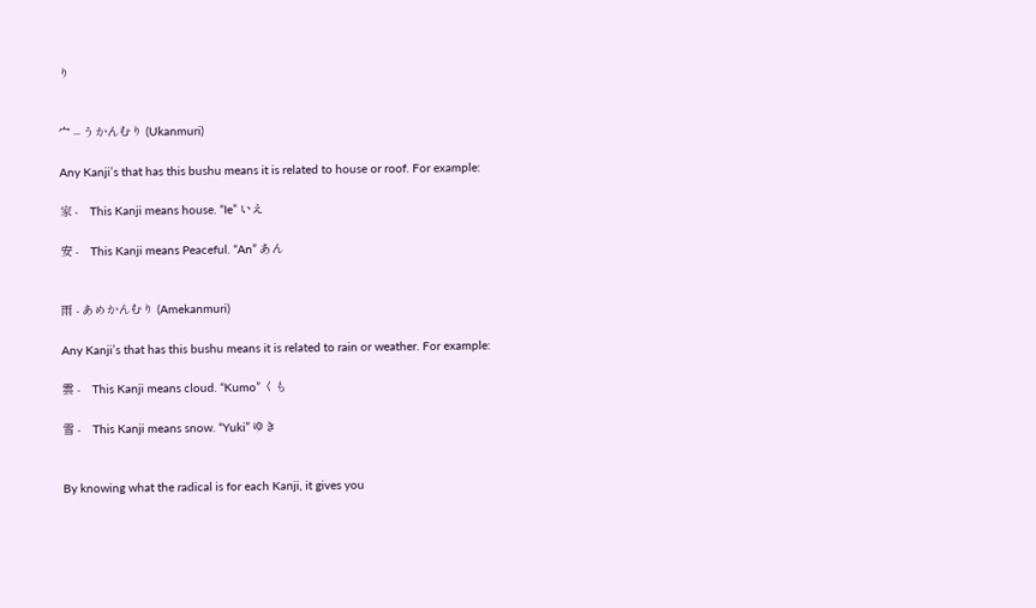り


宀 – うかんむり (Ukanmuri)

Any Kanji’s that has this bushu means it is related to house or roof. For example:

家 -    This Kanji means house. “Ie” いえ

安 -    This Kanji means Peaceful. “An” あん


雨 - あめかんむり (Amekanmuri)

Any Kanji’s that has this bushu means it is related to rain or weather. For example:

雲 -    This Kanji means cloud. “Kumo” くも

雪 -    This Kanji means snow. “Yuki” ゆき


By knowing what the radical is for each Kanji, it gives you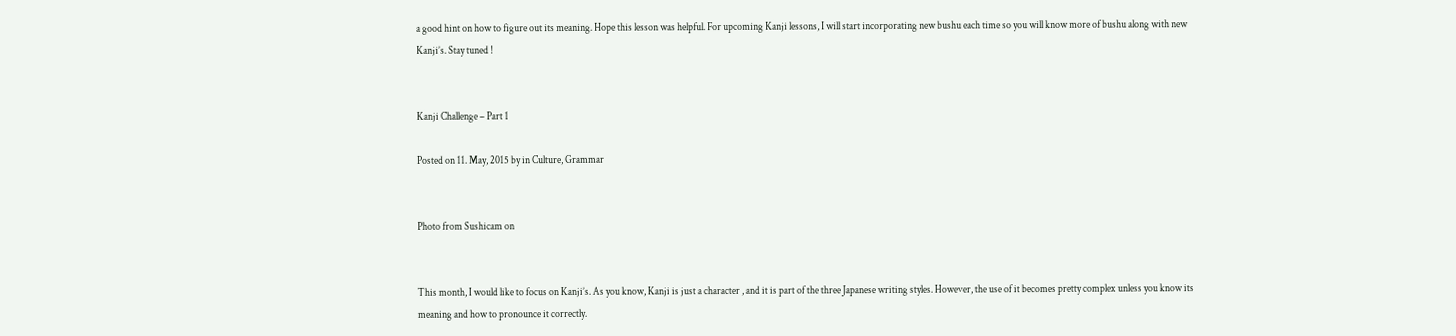a good hint on how to figure out its meaning. Hope this lesson was helpful. For upcoming Kanji lessons, I will start incorporating new bushu each time so you will know more of bushu along with new Kanji’s. Stay tuned !


Kanji Challenge – Part 1

Posted on 11. May, 2015 by in Culture, Grammar


Photo from Sushicam on


This month, I would like to focus on Kanji’s. As you know, Kanji is just a character , and it is part of the three Japanese writing styles. However, the use of it becomes pretty complex unless you know its meaning and how to pronounce it correctly.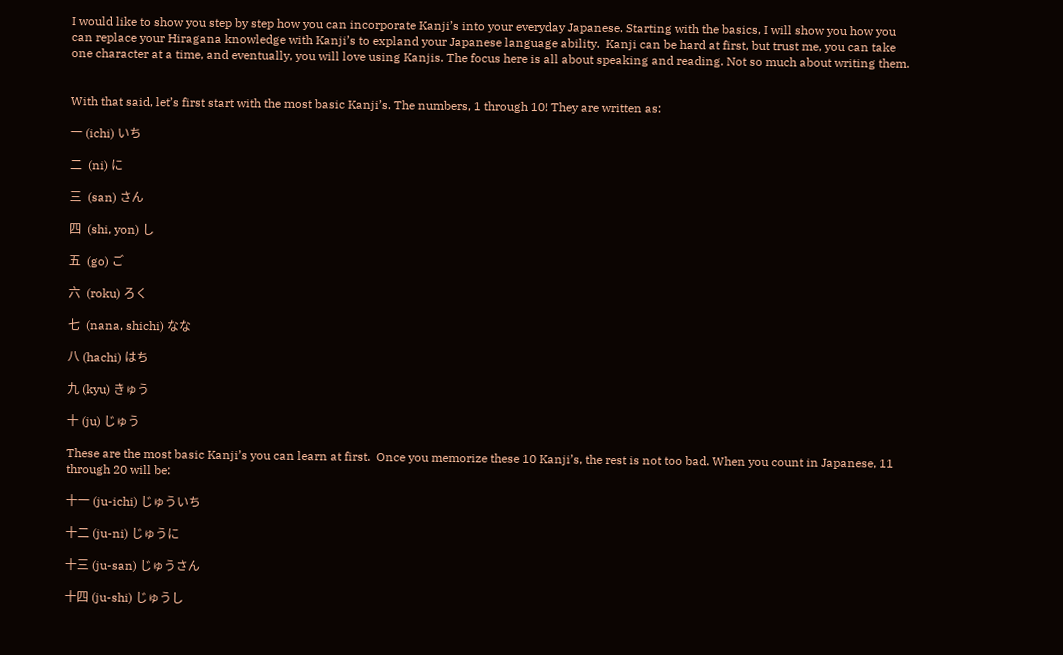I would like to show you step by step how you can incorporate Kanji’s into your everyday Japanese. Starting with the basics, I will show you how you can replace your Hiragana knowledge with Kanji’s to expland your Japanese language ability.  Kanji can be hard at first, but trust me, you can take one character at a time, and eventually, you will love using Kanjis. The focus here is all about speaking and reading. Not so much about writing them.


With that said, let’s first start with the most basic Kanji’s. The numbers, 1 through 10! They are written as:

一 (ichi) いち

二  (ni) に

三  (san) さん

四  (shi, yon) し

五  (go) ご

六  (roku) ろく

七  (nana, shichi) なな

八 (hachi) はち

九 (kyu) きゅう

十 (ju) じゅう

These are the most basic Kanji’s you can learn at first.  Once you memorize these 10 Kanji’s, the rest is not too bad. When you count in Japanese, 11 through 20 will be:

十一 (ju-ichi) じゅういち

十二 (ju-ni) じゅうに

十三 (ju-san) じゅうさん

十四 (ju-shi) じゅうし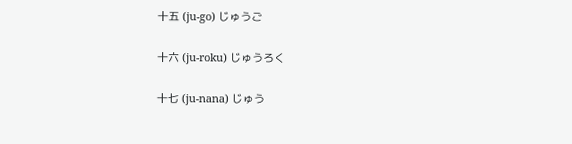十五 (ju-go) じゅうご

十六 (ju-roku) じゅうろく

十七 (ju-nana) じゅう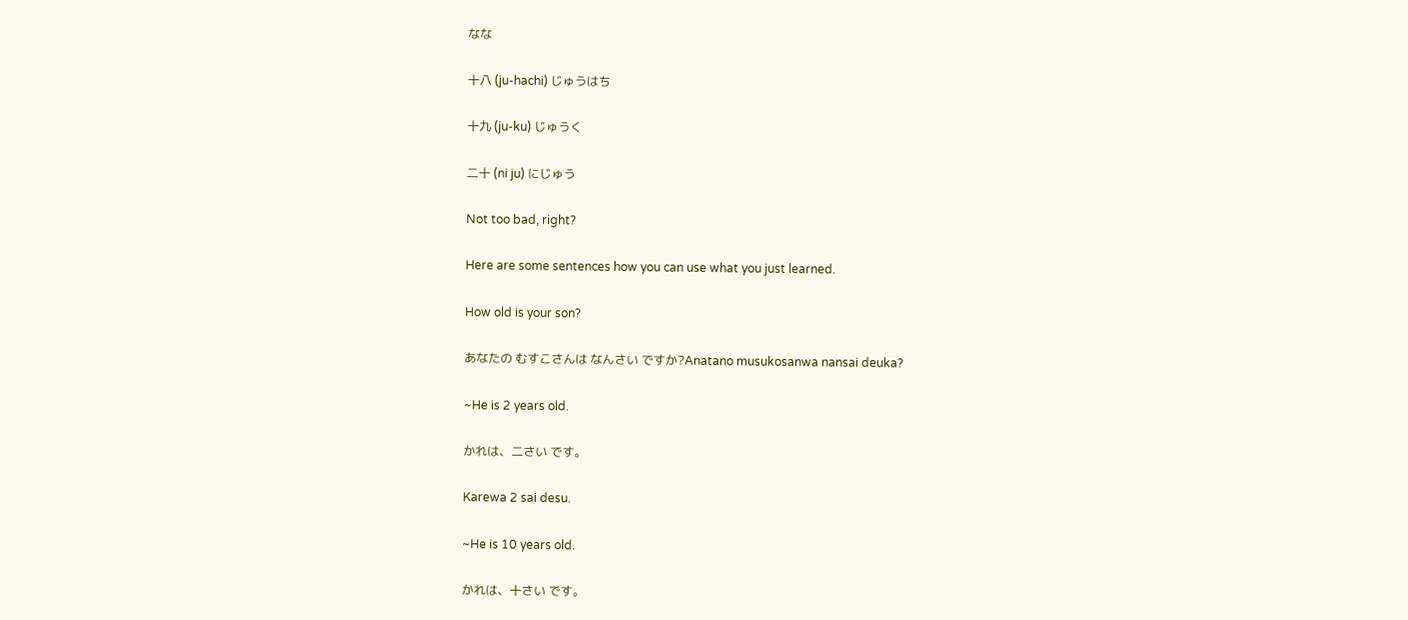なな

十八 (ju-hachi) じゅうはち

十九 (ju-ku) じゅうく

二十 (ni ju) にじゅう

Not too bad, right?

Here are some sentences how you can use what you just learned.

How old is your son?

あなたの むすこさんは なんさい ですか?Anatano musukosanwa nansai deuka?

~He is 2 years old.

かれは、二さい です。

Karewa 2 sai desu.

~He is 10 years old.

かれは、十さい です。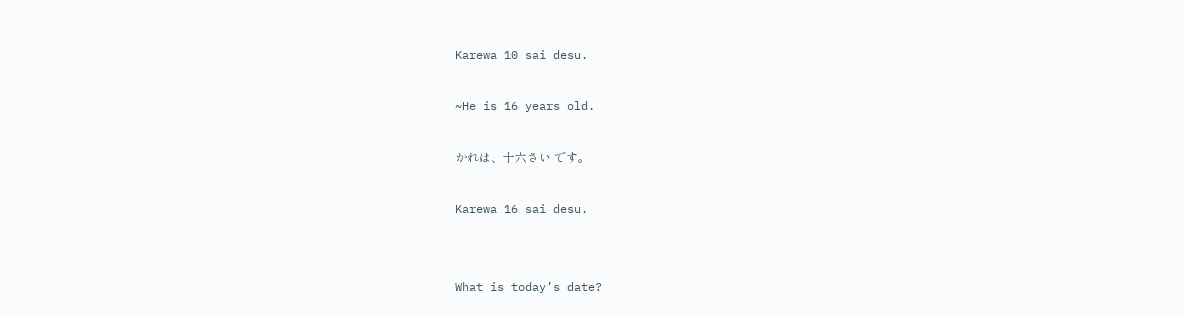Karewa 10 sai desu.

~He is 16 years old.

かれは、十六さい です。

Karewa 16 sai desu.


What is today’s date?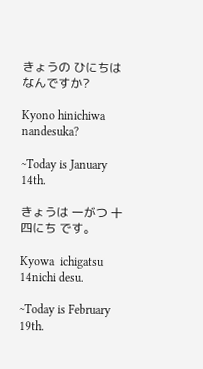きょうの ひにちは なんですか?

Kyono hinichiwa nandesuka?

~Today is January 14th.

きょうは 一がつ 十四にち です。

Kyowa  ichigatsu 14nichi desu.

~Today is February  19th.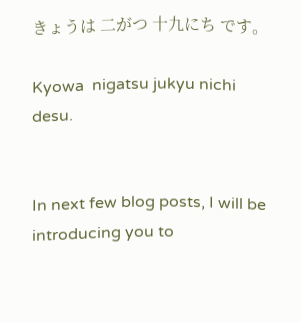きょうは 二がつ 十九にち です。

Kyowa  nigatsu jukyu nichi desu.


In next few blog posts, I will be introducing you to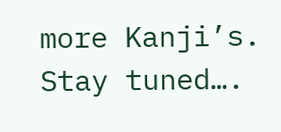more Kanji’s. Stay tuned….